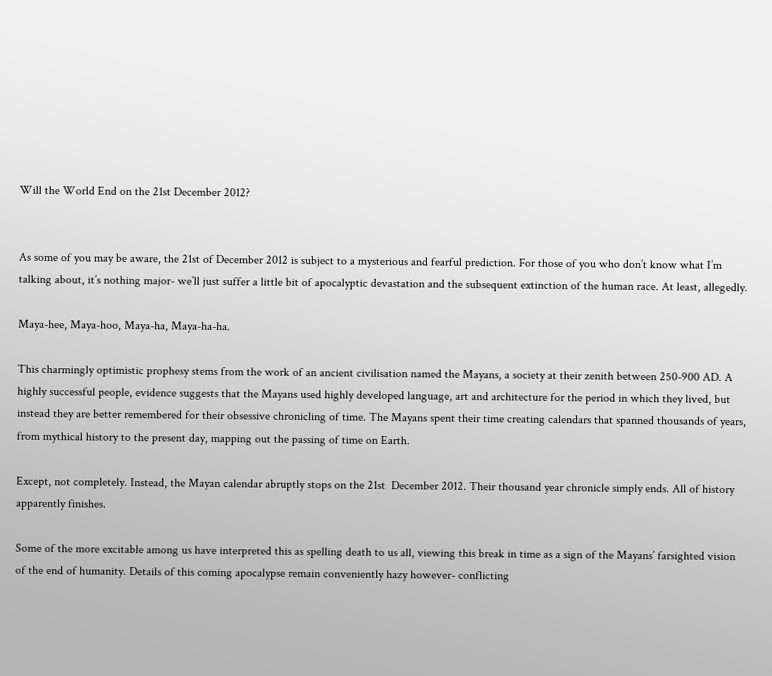Will the World End on the 21st December 2012?


As some of you may be aware, the 21st of December 2012 is subject to a mysterious and fearful prediction. For those of you who don’t know what I’m talking about, it’s nothing major- we’ll just suffer a little bit of apocalyptic devastation and the subsequent extinction of the human race. At least, allegedly.

Maya-hee, Maya-hoo, Maya-ha, Maya-ha-ha.

This charmingly optimistic prophesy stems from the work of an ancient civilisation named the Mayans, a society at their zenith between 250-900 AD. A highly successful people, evidence suggests that the Mayans used highly developed language, art and architecture for the period in which they lived, but instead they are better remembered for their obsessive chronicling of time. The Mayans spent their time creating calendars that spanned thousands of years, from mythical history to the present day, mapping out the passing of time on Earth.

Except, not completely. Instead, the Mayan calendar abruptly stops on the 21st  December 2012. Their thousand year chronicle simply ends. All of history apparently finishes.

Some of the more excitable among us have interpreted this as spelling death to us all, viewing this break in time as a sign of the Mayans’ farsighted vision of the end of humanity. Details of this coming apocalypse remain conveniently hazy however- conflicting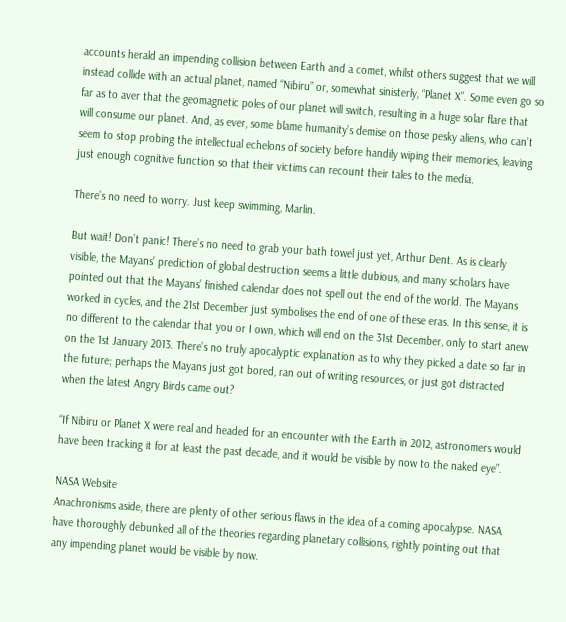accounts herald an impending collision between Earth and a comet, whilst others suggest that we will instead collide with an actual planet, named “Nibiru” or, somewhat sinisterly, “Planet X”. Some even go so far as to aver that the geomagnetic poles of our planet will switch, resulting in a huge solar flare that will consume our planet. And, as ever, some blame humanity’s demise on those pesky aliens, who can’t seem to stop probing the intellectual echelons of society before handily wiping their memories, leaving just enough cognitive function so that their victims can recount their tales to the media.

There’s no need to worry. Just keep swimming, Marlin.

But wait! Don’t panic! There’s no need to grab your bath towel just yet, Arthur Dent. As is clearly visible, the Mayans’ prediction of global destruction seems a little dubious, and many scholars have pointed out that the Mayans’ finished calendar does not spell out the end of the world. The Mayans worked in cycles, and the 21st December just symbolises the end of one of these eras. In this sense, it is no different to the calendar that you or I own, which will end on the 31st December, only to start anew on the 1st January 2013. There’s no truly apocalyptic explanation as to why they picked a date so far in the future; perhaps the Mayans just got bored, ran out of writing resources, or just got distracted when the latest Angry Birds came out?

“If Nibiru or Planet X were real and headed for an encounter with the Earth in 2012, astronomers would have been tracking it for at least the past decade, and it would be visible by now to the naked eye”.

NASA Website
Anachronisms aside, there are plenty of other serious flaws in the idea of a coming apocalypse. NASA have thoroughly debunked all of the theories regarding planetary collisions, rightly pointing out that any impending planet would be visible by now.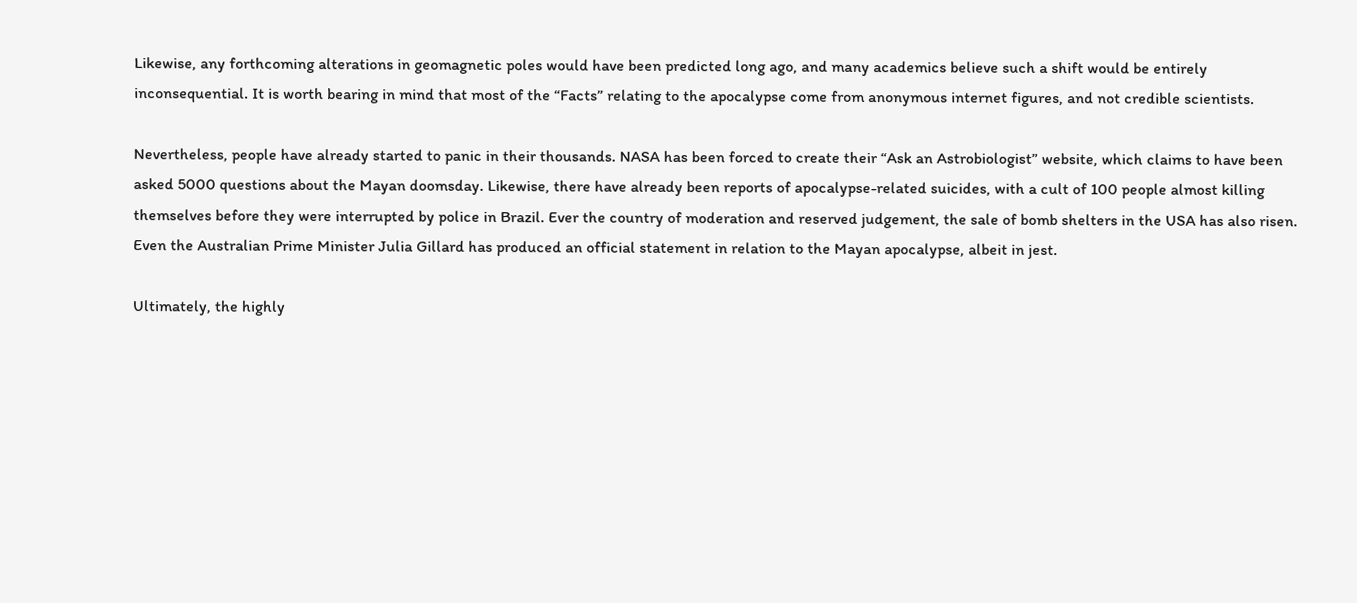Likewise, any forthcoming alterations in geomagnetic poles would have been predicted long ago, and many academics believe such a shift would be entirely inconsequential. It is worth bearing in mind that most of the “Facts” relating to the apocalypse come from anonymous internet figures, and not credible scientists.

Nevertheless, people have already started to panic in their thousands. NASA has been forced to create their “Ask an Astrobiologist” website, which claims to have been asked 5000 questions about the Mayan doomsday. Likewise, there have already been reports of apocalypse-related suicides, with a cult of 100 people almost killing themselves before they were interrupted by police in Brazil. Ever the country of moderation and reserved judgement, the sale of bomb shelters in the USA has also risen. Even the Australian Prime Minister Julia Gillard has produced an official statement in relation to the Mayan apocalypse, albeit in jest.

Ultimately, the highly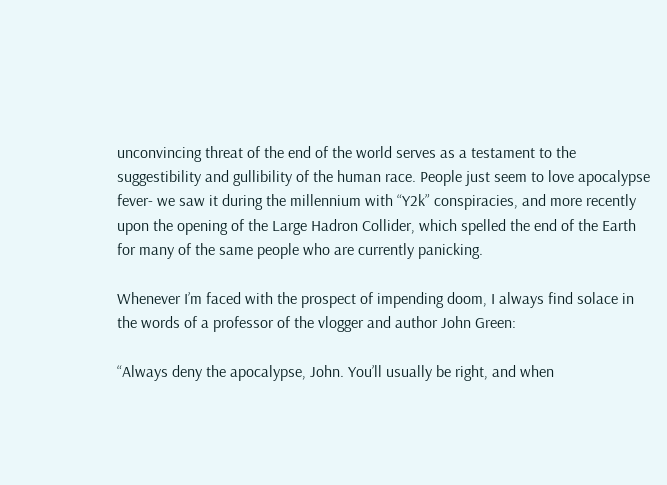unconvincing threat of the end of the world serves as a testament to the suggestibility and gullibility of the human race. People just seem to love apocalypse fever- we saw it during the millennium with “Y2k” conspiracies, and more recently upon the opening of the Large Hadron Collider, which spelled the end of the Earth for many of the same people who are currently panicking.

Whenever I’m faced with the prospect of impending doom, I always find solace in the words of a professor of the vlogger and author John Green:

“Always deny the apocalypse, John. You’ll usually be right, and when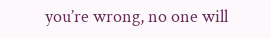you’re wrong, no one will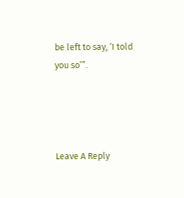be left to say, ‘I told you so’”.




Leave A Reply